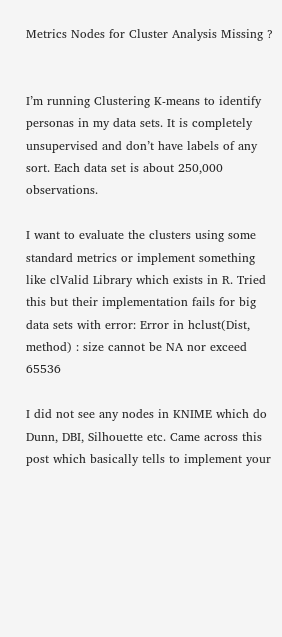Metrics Nodes for Cluster Analysis Missing ?


I’m running Clustering K-means to identify personas in my data sets. It is completely unsupervised and don’t have labels of any sort. Each data set is about 250,000 observations.

I want to evaluate the clusters using some standard metrics or implement something like clValid Library which exists in R. Tried this but their implementation fails for big data sets with error: Error in hclust(Dist, method) : size cannot be NA nor exceed 65536

I did not see any nodes in KNIME which do Dunn, DBI, Silhouette etc. Came across this post which basically tells to implement your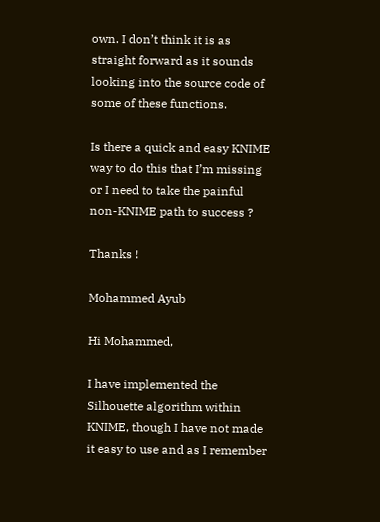own. I don’t think it is as straight forward as it sounds looking into the source code of some of these functions.

Is there a quick and easy KNIME way to do this that I’m missing or I need to take the painful non-KNIME path to success ?

Thanks !

Mohammed Ayub

Hi Mohammed,

I have implemented the Silhouette algorithm within KNIME, though I have not made it easy to use and as I remember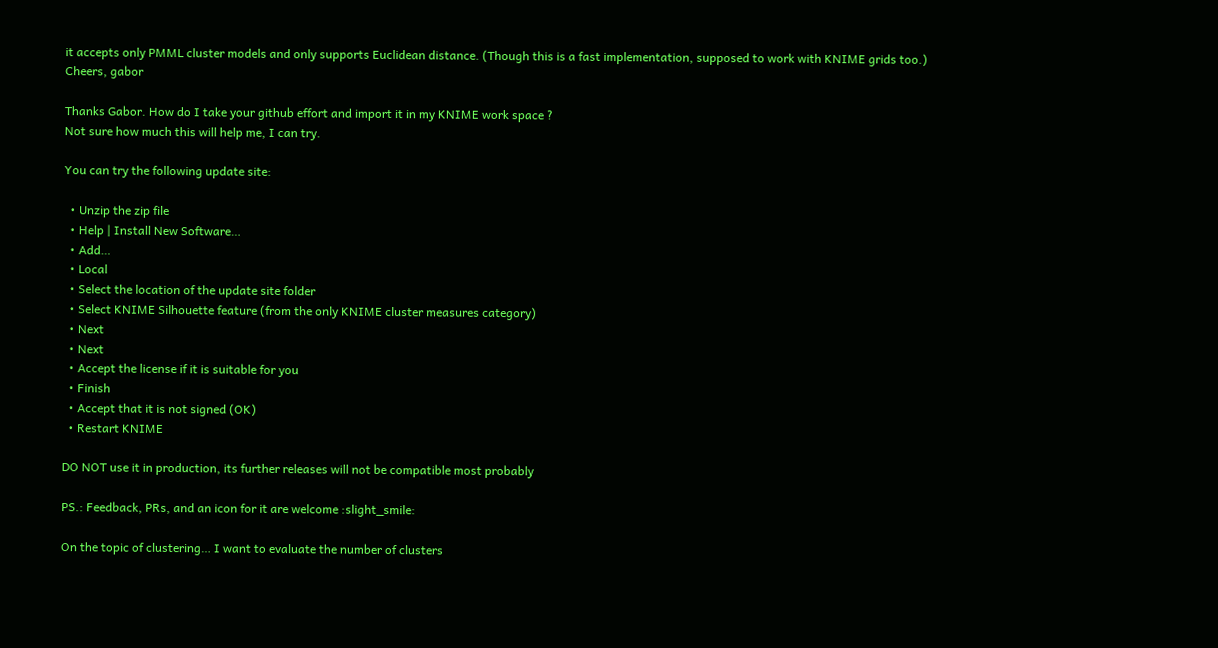it accepts only PMML cluster models and only supports Euclidean distance. (Though this is a fast implementation, supposed to work with KNIME grids too.)
Cheers, gabor

Thanks Gabor. How do I take your github effort and import it in my KNIME work space ?
Not sure how much this will help me, I can try.

You can try the following update site:

  • Unzip the zip file
  • Help | Install New Software…
  • Add…
  • Local
  • Select the location of the update site folder
  • Select KNIME Silhouette feature (from the only KNIME cluster measures category)
  • Next
  • Next
  • Accept the license if it is suitable for you
  • Finish
  • Accept that it is not signed (OK)
  • Restart KNIME

DO NOT use it in production, its further releases will not be compatible most probably

PS.: Feedback, PRs, and an icon for it are welcome :slight_smile:

On the topic of clustering… I want to evaluate the number of clusters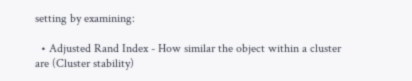setting by examining:

  • Adjusted Rand Index - How similar the object within a cluster are (Cluster stability)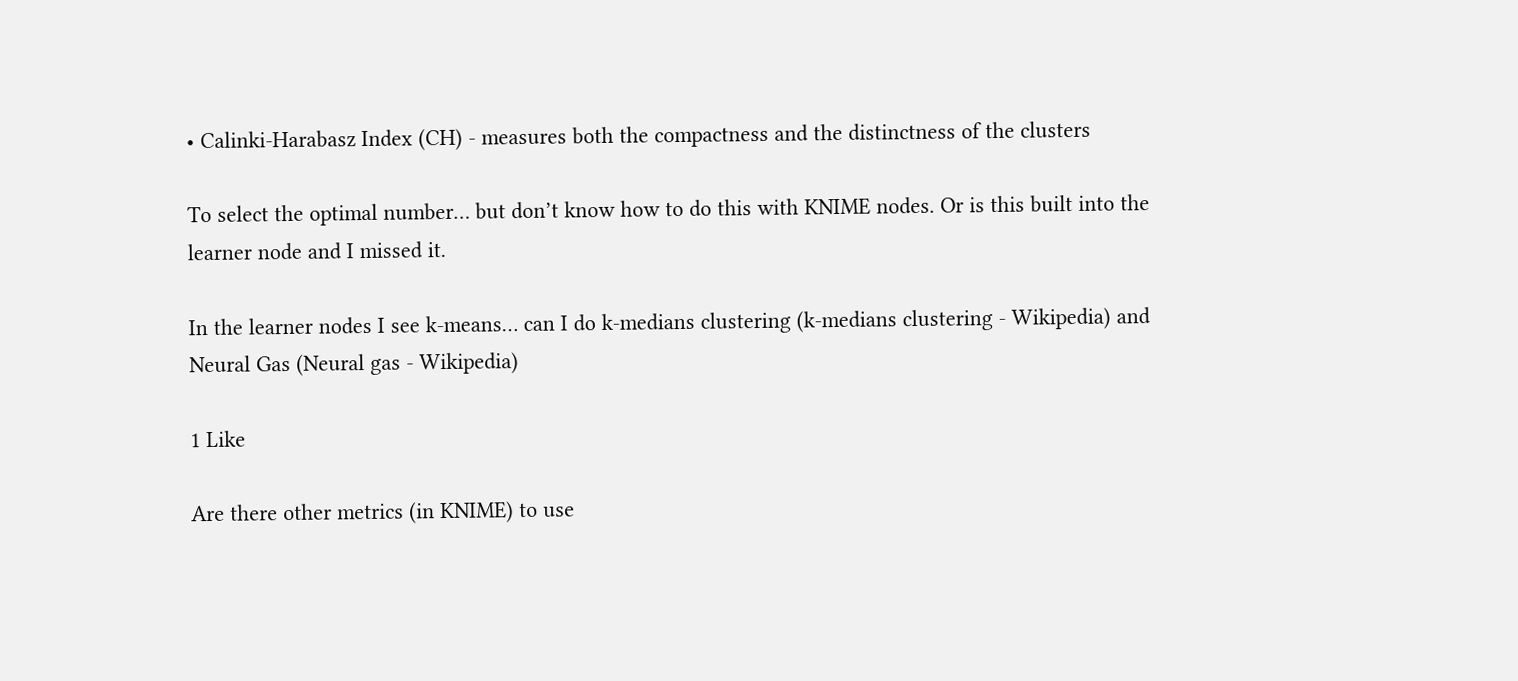• Calinki-Harabasz Index (CH) - measures both the compactness and the distinctness of the clusters

To select the optimal number… but don’t know how to do this with KNIME nodes. Or is this built into the learner node and I missed it.

In the learner nodes I see k-means… can I do k-medians clustering (k-medians clustering - Wikipedia) and Neural Gas (Neural gas - Wikipedia)

1 Like

Are there other metrics (in KNIME) to use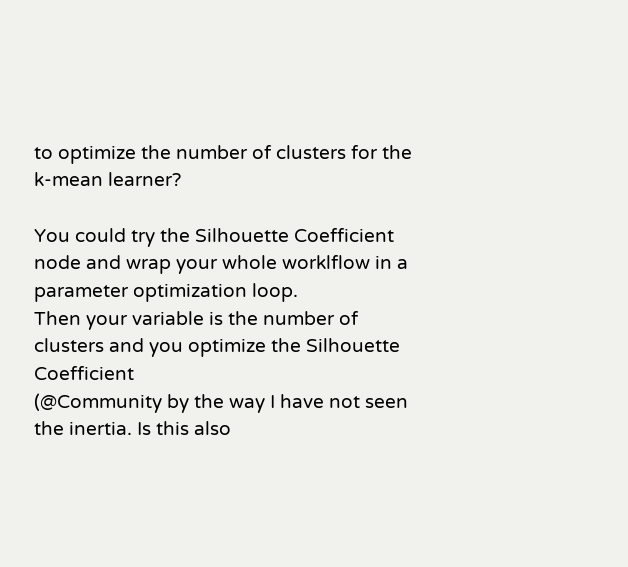to optimize the number of clusters for the k-mean learner?

You could try the Silhouette Coefficient node and wrap your whole worklflow in a parameter optimization loop.
Then your variable is the number of clusters and you optimize the Silhouette Coefficient
(@Community by the way I have not seen the inertia. Is this also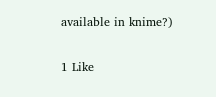available in knime?)

1 Like